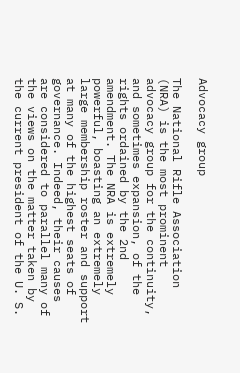Advocacy group

The National Rifle Association (NRA) is the most prominent advocacy group for the continuity, and sometimes expansion, of the rights ordained by the 2nd amendment. The NRA is extremely powerful, boasting an extremely large membership roster and support at many of the highest seats of governance. Indeed, their causes are considered to parallel many of the views on the matter taken by the current president of the U. S.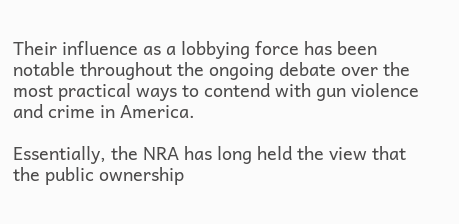Their influence as a lobbying force has been notable throughout the ongoing debate over the most practical ways to contend with gun violence and crime in America.

Essentially, the NRA has long held the view that the public ownership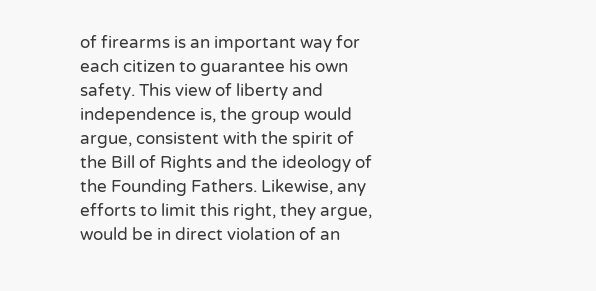of firearms is an important way for each citizen to guarantee his own safety. This view of liberty and independence is, the group would argue, consistent with the spirit of the Bill of Rights and the ideology of the Founding Fathers. Likewise, any efforts to limit this right, they argue, would be in direct violation of an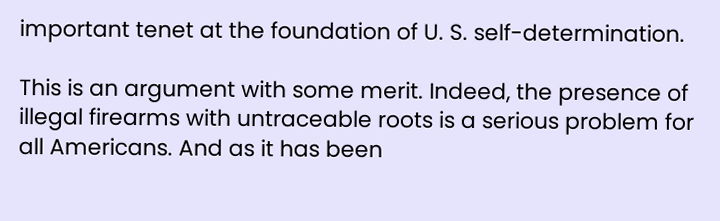important tenet at the foundation of U. S. self-determination.

This is an argument with some merit. Indeed, the presence of illegal firearms with untraceable roots is a serious problem for all Americans. And as it has been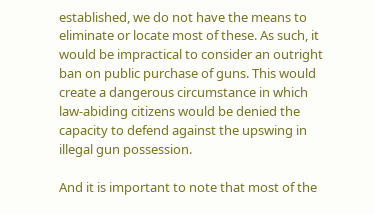established, we do not have the means to eliminate or locate most of these. As such, it would be impractical to consider an outright ban on public purchase of guns. This would create a dangerous circumstance in which law-abiding citizens would be denied the capacity to defend against the upswing in illegal gun possession.

And it is important to note that most of the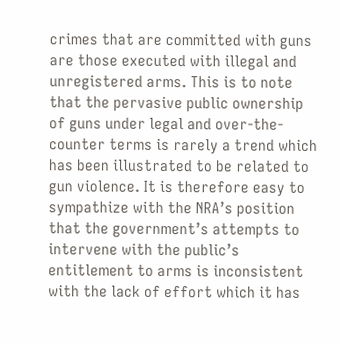crimes that are committed with guns are those executed with illegal and unregistered arms. This is to note that the pervasive public ownership of guns under legal and over-the-counter terms is rarely a trend which has been illustrated to be related to gun violence. It is therefore easy to sympathize with the NRA’s position that the government’s attempts to intervene with the public’s entitlement to arms is inconsistent with the lack of effort which it has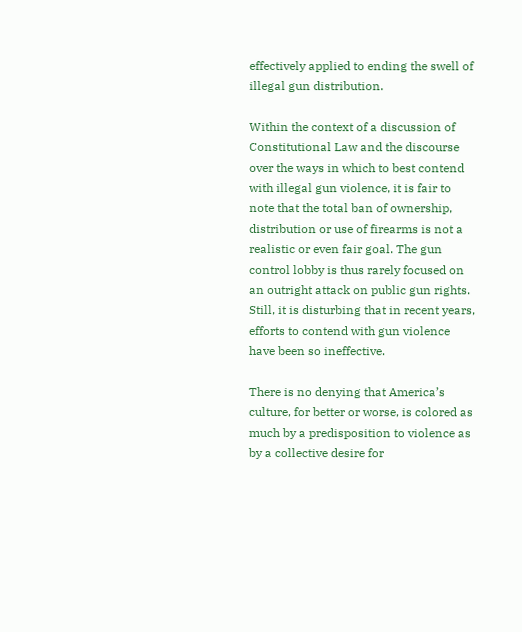effectively applied to ending the swell of illegal gun distribution.

Within the context of a discussion of Constitutional Law and the discourse over the ways in which to best contend with illegal gun violence, it is fair to note that the total ban of ownership, distribution or use of firearms is not a realistic or even fair goal. The gun control lobby is thus rarely focused on an outright attack on public gun rights. Still, it is disturbing that in recent years, efforts to contend with gun violence have been so ineffective.

There is no denying that America’s culture, for better or worse, is colored as much by a predisposition to violence as by a collective desire for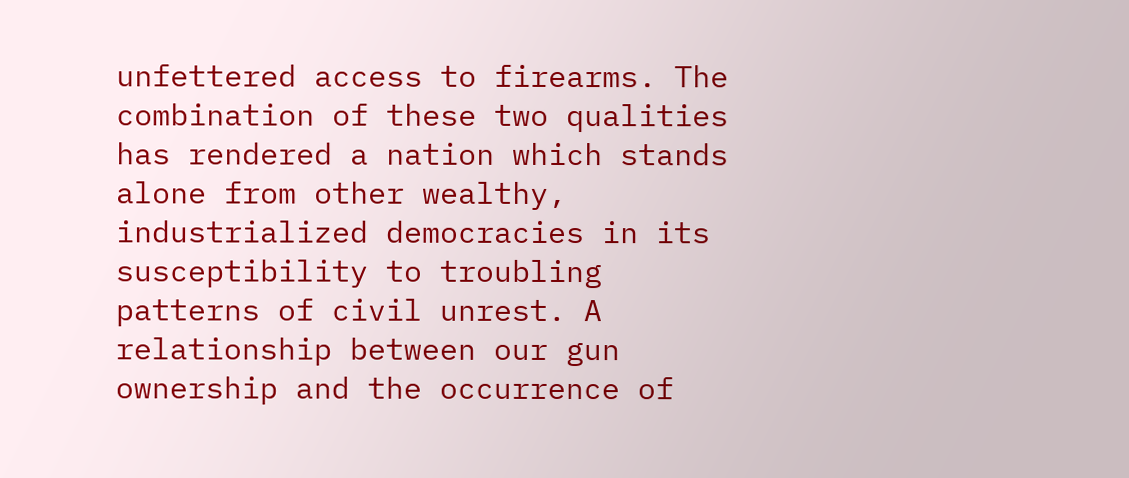unfettered access to firearms. The combination of these two qualities has rendered a nation which stands alone from other wealthy, industrialized democracies in its susceptibility to troubling patterns of civil unrest. A relationship between our gun ownership and the occurrence of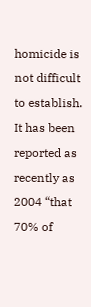homicide is not difficult to establish. It has been reported as recently as 2004 “that 70% of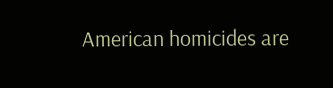American homicides are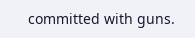committed with guns.